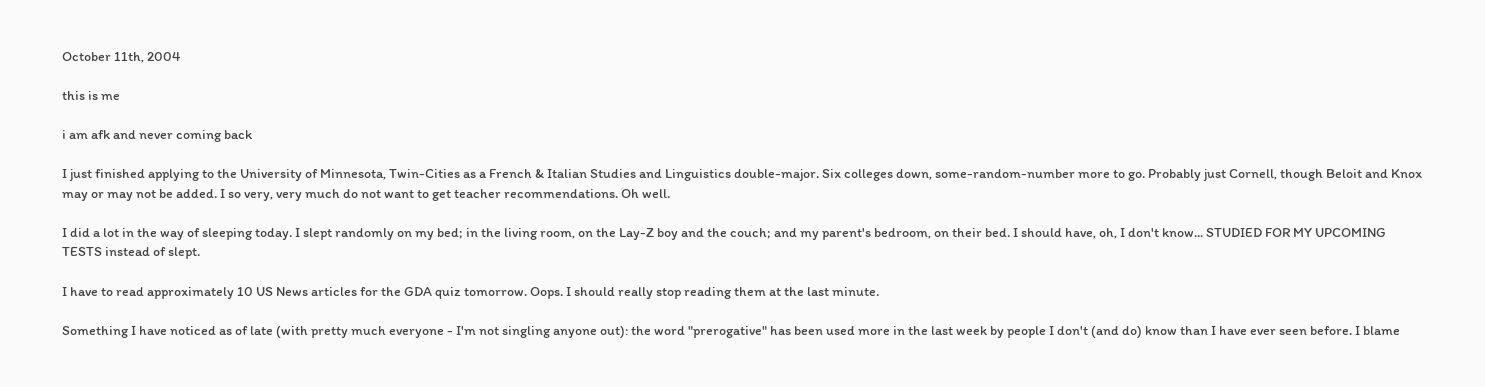October 11th, 2004

this is me

i am afk and never coming back

I just finished applying to the University of Minnesota, Twin-Cities as a French & Italian Studies and Linguistics double-major. Six colleges down, some-random-number more to go. Probably just Cornell, though Beloit and Knox may or may not be added. I so very, very much do not want to get teacher recommendations. Oh well.

I did a lot in the way of sleeping today. I slept randomly on my bed; in the living room, on the Lay-Z boy and the couch; and my parent's bedroom, on their bed. I should have, oh, I don't know... STUDIED FOR MY UPCOMING TESTS instead of slept.

I have to read approximately 10 US News articles for the GDA quiz tomorrow. Oops. I should really stop reading them at the last minute.

Something I have noticed as of late (with pretty much everyone - I'm not singling anyone out): the word "prerogative" has been used more in the last week by people I don't (and do) know than I have ever seen before. I blame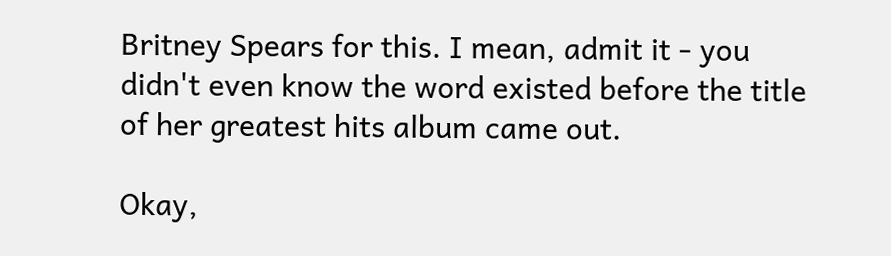Britney Spears for this. I mean, admit it - you didn't even know the word existed before the title of her greatest hits album came out.

Okay,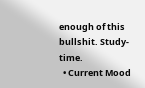enough of this bullshit. Study-time.
  • Current Mood